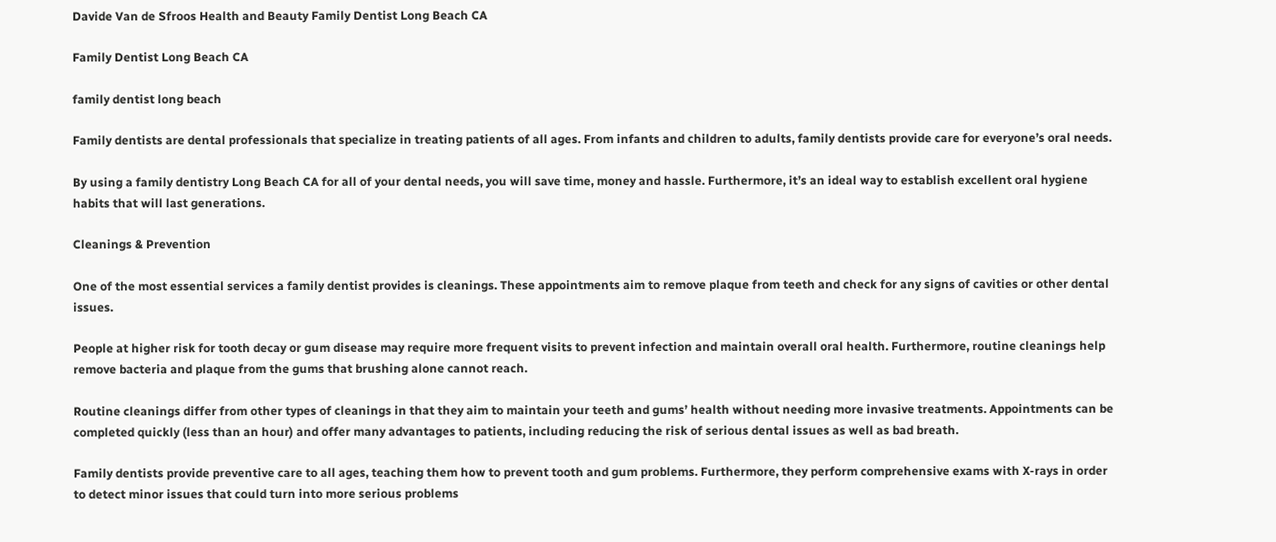Davide Van de Sfroos Health and Beauty Family Dentist Long Beach CA

Family Dentist Long Beach CA

family dentist long beach

Family dentists are dental professionals that specialize in treating patients of all ages. From infants and children to adults, family dentists provide care for everyone’s oral needs.

By using a family dentistry Long Beach CA for all of your dental needs, you will save time, money and hassle. Furthermore, it’s an ideal way to establish excellent oral hygiene habits that will last generations.

Cleanings & Prevention

One of the most essential services a family dentist provides is cleanings. These appointments aim to remove plaque from teeth and check for any signs of cavities or other dental issues.

People at higher risk for tooth decay or gum disease may require more frequent visits to prevent infection and maintain overall oral health. Furthermore, routine cleanings help remove bacteria and plaque from the gums that brushing alone cannot reach.

Routine cleanings differ from other types of cleanings in that they aim to maintain your teeth and gums’ health without needing more invasive treatments. Appointments can be completed quickly (less than an hour) and offer many advantages to patients, including reducing the risk of serious dental issues as well as bad breath.

Family dentists provide preventive care to all ages, teaching them how to prevent tooth and gum problems. Furthermore, they perform comprehensive exams with X-rays in order to detect minor issues that could turn into more serious problems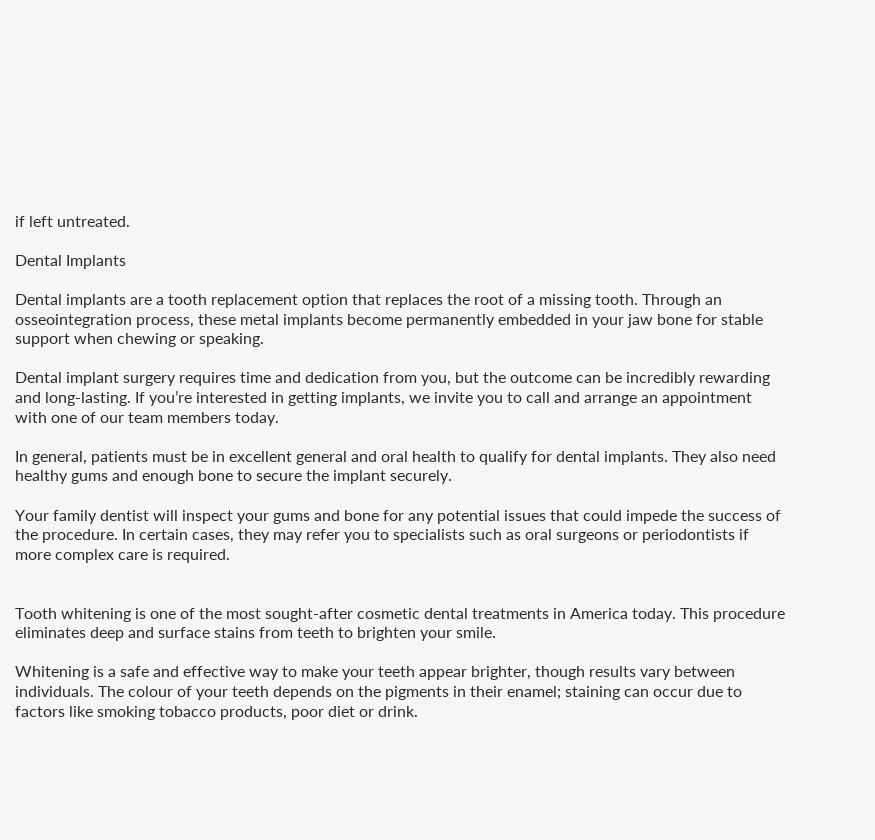if left untreated.

Dental Implants

Dental implants are a tooth replacement option that replaces the root of a missing tooth. Through an osseointegration process, these metal implants become permanently embedded in your jaw bone for stable support when chewing or speaking.

Dental implant surgery requires time and dedication from you, but the outcome can be incredibly rewarding and long-lasting. If you’re interested in getting implants, we invite you to call and arrange an appointment with one of our team members today.

In general, patients must be in excellent general and oral health to qualify for dental implants. They also need healthy gums and enough bone to secure the implant securely.

Your family dentist will inspect your gums and bone for any potential issues that could impede the success of the procedure. In certain cases, they may refer you to specialists such as oral surgeons or periodontists if more complex care is required.


Tooth whitening is one of the most sought-after cosmetic dental treatments in America today. This procedure eliminates deep and surface stains from teeth to brighten your smile.

Whitening is a safe and effective way to make your teeth appear brighter, though results vary between individuals. The colour of your teeth depends on the pigments in their enamel; staining can occur due to factors like smoking tobacco products, poor diet or drink.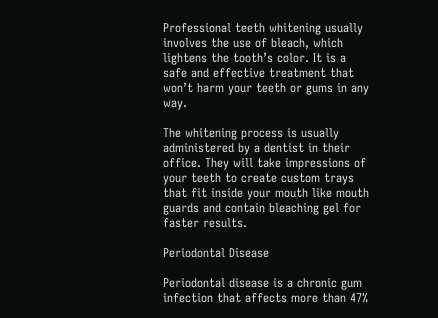Professional teeth whitening usually involves the use of bleach, which lightens the tooth’s color. It is a safe and effective treatment that won’t harm your teeth or gums in any way.

The whitening process is usually administered by a dentist in their office. They will take impressions of your teeth to create custom trays that fit inside your mouth like mouth guards and contain bleaching gel for faster results.

Periodontal Disease

Periodontal disease is a chronic gum infection that affects more than 47%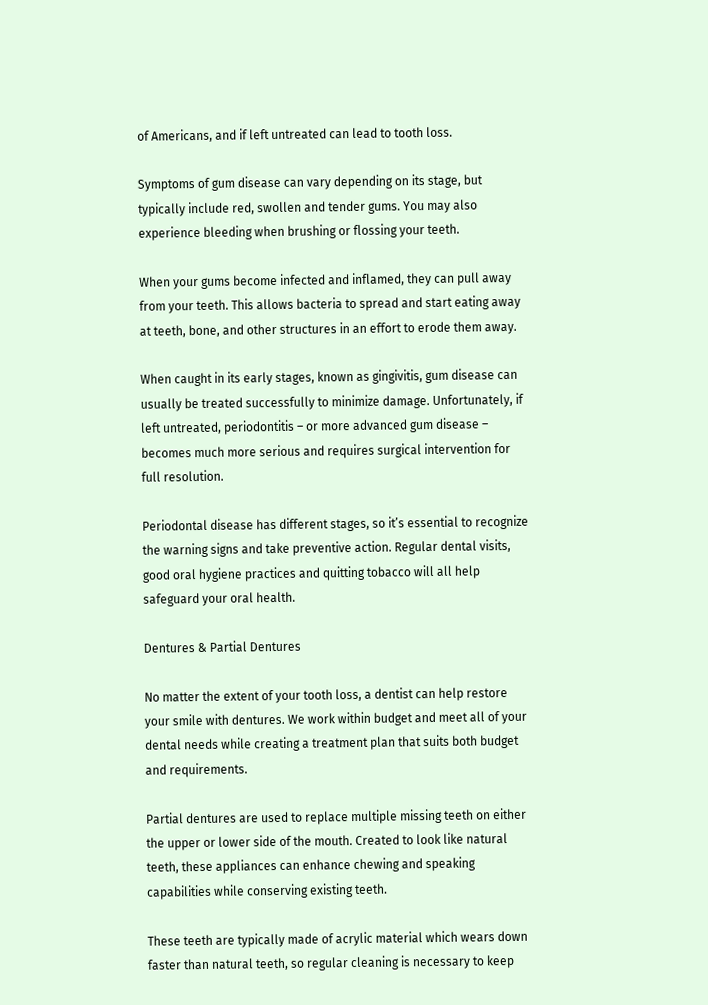of Americans, and if left untreated can lead to tooth loss.

Symptoms of gum disease can vary depending on its stage, but typically include red, swollen and tender gums. You may also experience bleeding when brushing or flossing your teeth.

When your gums become infected and inflamed, they can pull away from your teeth. This allows bacteria to spread and start eating away at teeth, bone, and other structures in an effort to erode them away.

When caught in its early stages, known as gingivitis, gum disease can usually be treated successfully to minimize damage. Unfortunately, if left untreated, periodontitis – or more advanced gum disease – becomes much more serious and requires surgical intervention for full resolution.

Periodontal disease has different stages, so it’s essential to recognize the warning signs and take preventive action. Regular dental visits, good oral hygiene practices and quitting tobacco will all help safeguard your oral health.

Dentures & Partial Dentures

No matter the extent of your tooth loss, a dentist can help restore your smile with dentures. We work within budget and meet all of your dental needs while creating a treatment plan that suits both budget and requirements.

Partial dentures are used to replace multiple missing teeth on either the upper or lower side of the mouth. Created to look like natural teeth, these appliances can enhance chewing and speaking capabilities while conserving existing teeth.

These teeth are typically made of acrylic material which wears down faster than natural teeth, so regular cleaning is necessary to keep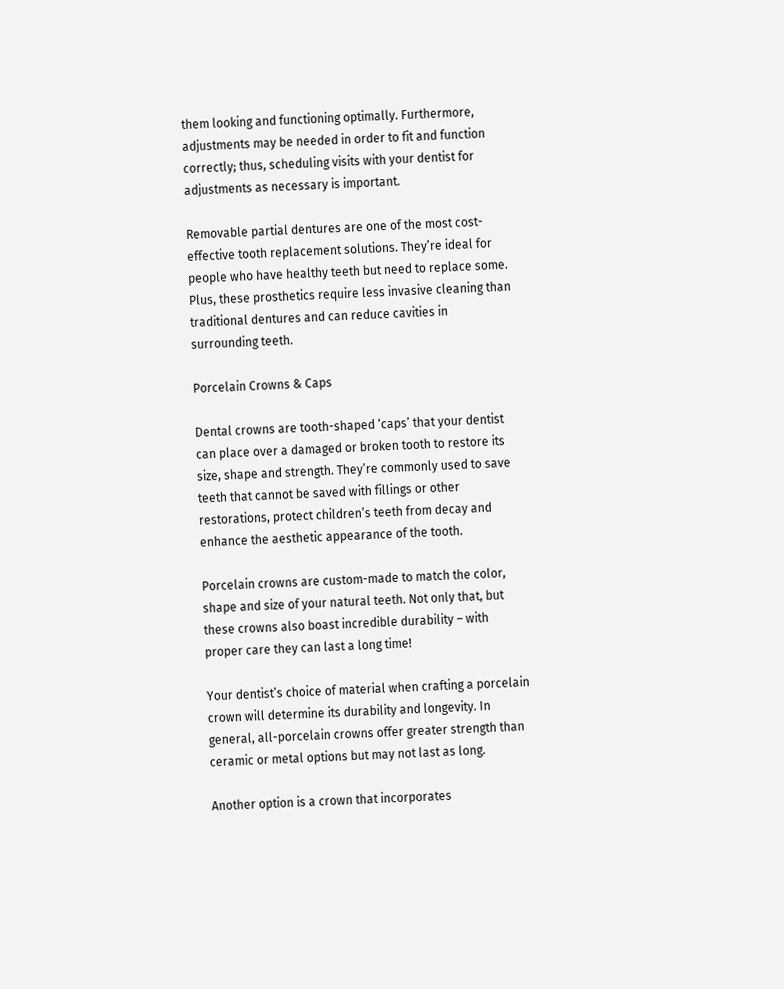them looking and functioning optimally. Furthermore, adjustments may be needed in order to fit and function correctly; thus, scheduling visits with your dentist for adjustments as necessary is important.

Removable partial dentures are one of the most cost-effective tooth replacement solutions. They’re ideal for people who have healthy teeth but need to replace some. Plus, these prosthetics require less invasive cleaning than traditional dentures and can reduce cavities in surrounding teeth.

Porcelain Crowns & Caps

Dental crowns are tooth-shaped ‘caps’ that your dentist can place over a damaged or broken tooth to restore its size, shape and strength. They’re commonly used to save teeth that cannot be saved with fillings or other restorations, protect children’s teeth from decay and enhance the aesthetic appearance of the tooth.

Porcelain crowns are custom-made to match the color, shape and size of your natural teeth. Not only that, but these crowns also boast incredible durability – with proper care they can last a long time!

Your dentist’s choice of material when crafting a porcelain crown will determine its durability and longevity. In general, all-porcelain crowns offer greater strength than ceramic or metal options but may not last as long.

Another option is a crown that incorporates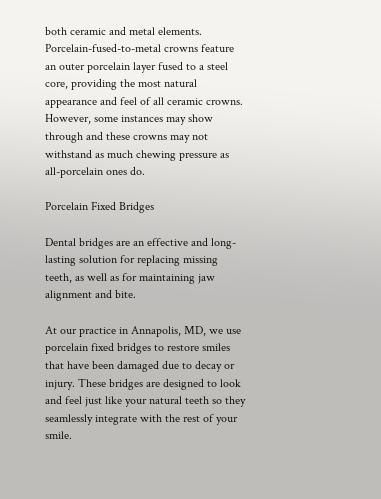both ceramic and metal elements. Porcelain-fused-to-metal crowns feature an outer porcelain layer fused to a steel core, providing the most natural appearance and feel of all ceramic crowns. However, some instances may show through and these crowns may not withstand as much chewing pressure as all-porcelain ones do.

Porcelain Fixed Bridges

Dental bridges are an effective and long-lasting solution for replacing missing teeth, as well as for maintaining jaw alignment and bite.

At our practice in Annapolis, MD, we use porcelain fixed bridges to restore smiles that have been damaged due to decay or injury. These bridges are designed to look and feel just like your natural teeth so they seamlessly integrate with the rest of your smile.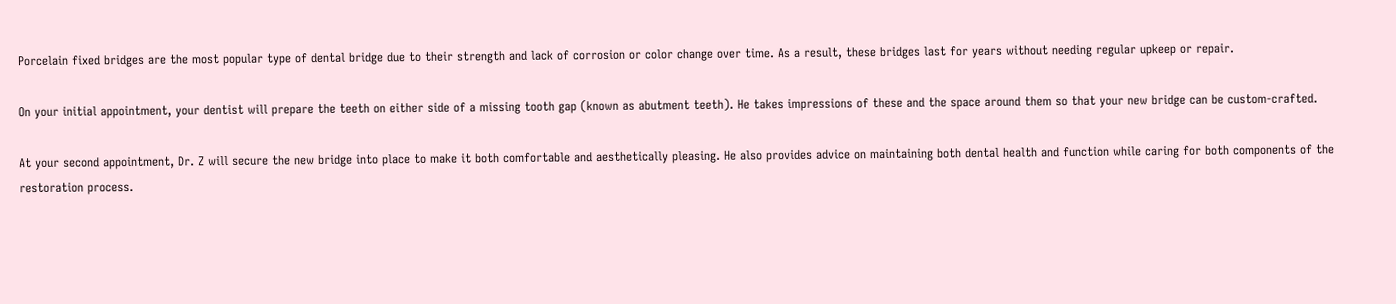Porcelain fixed bridges are the most popular type of dental bridge due to their strength and lack of corrosion or color change over time. As a result, these bridges last for years without needing regular upkeep or repair.

On your initial appointment, your dentist will prepare the teeth on either side of a missing tooth gap (known as abutment teeth). He takes impressions of these and the space around them so that your new bridge can be custom-crafted.

At your second appointment, Dr. Z will secure the new bridge into place to make it both comfortable and aesthetically pleasing. He also provides advice on maintaining both dental health and function while caring for both components of the restoration process.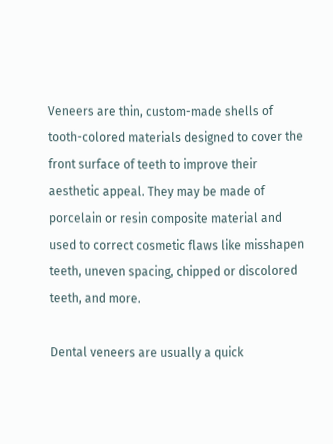Veneers are thin, custom-made shells of tooth-colored materials designed to cover the front surface of teeth to improve their aesthetic appeal. They may be made of porcelain or resin composite material and used to correct cosmetic flaws like misshapen teeth, uneven spacing, chipped or discolored teeth, and more.

Dental veneers are usually a quick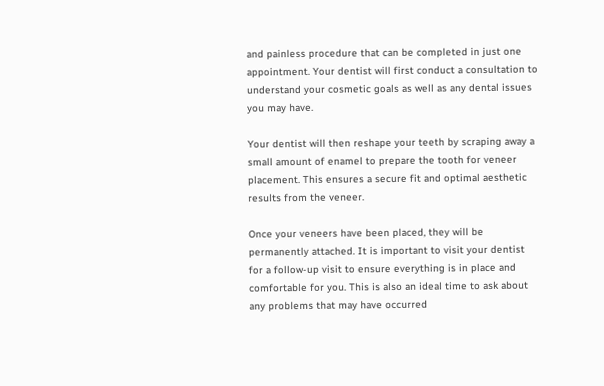and painless procedure that can be completed in just one appointment. Your dentist will first conduct a consultation to understand your cosmetic goals as well as any dental issues you may have.

Your dentist will then reshape your teeth by scraping away a small amount of enamel to prepare the tooth for veneer placement. This ensures a secure fit and optimal aesthetic results from the veneer.

Once your veneers have been placed, they will be permanently attached. It is important to visit your dentist for a follow-up visit to ensure everything is in place and comfortable for you. This is also an ideal time to ask about any problems that may have occurred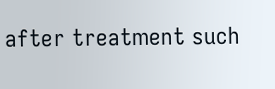after treatment such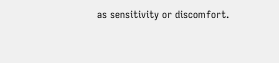as sensitivity or discomfort.